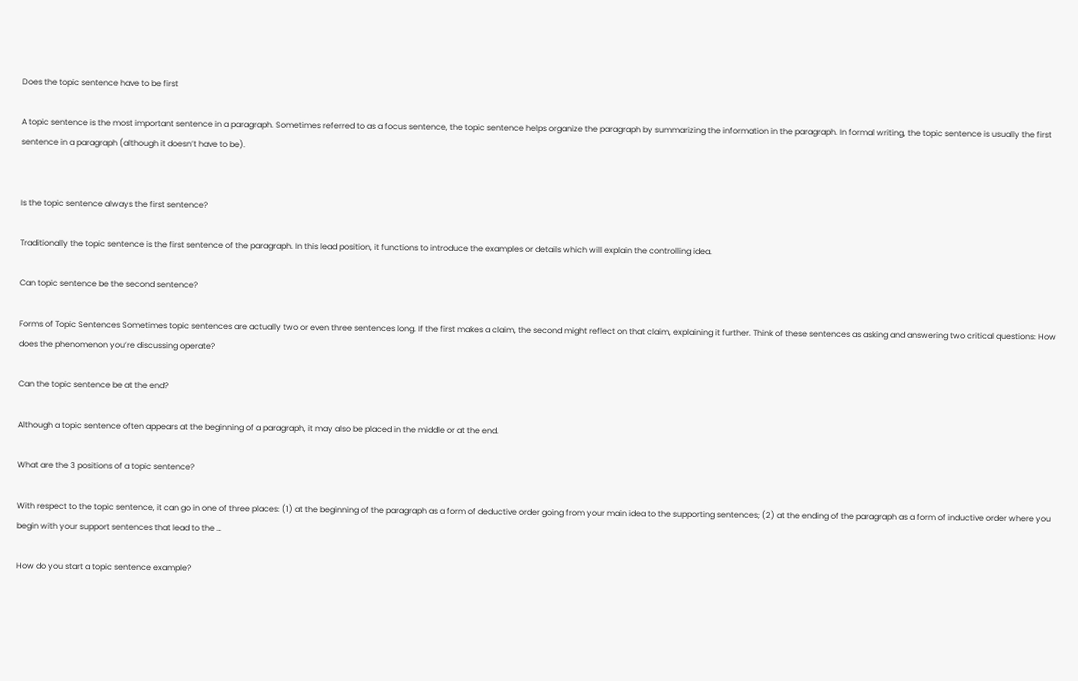Does the topic sentence have to be first

A topic sentence is the most important sentence in a paragraph. Sometimes referred to as a focus sentence, the topic sentence helps organize the paragraph by summarizing the information in the paragraph. In formal writing, the topic sentence is usually the first sentence in a paragraph (although it doesn’t have to be).


Is the topic sentence always the first sentence?

Traditionally the topic sentence is the first sentence of the paragraph. In this lead position, it functions to introduce the examples or details which will explain the controlling idea.

Can topic sentence be the second sentence?

Forms of Topic Sentences Sometimes topic sentences are actually two or even three sentences long. If the first makes a claim, the second might reflect on that claim, explaining it further. Think of these sentences as asking and answering two critical questions: How does the phenomenon you’re discussing operate?

Can the topic sentence be at the end?

Although a topic sentence often appears at the beginning of a paragraph, it may also be placed in the middle or at the end.

What are the 3 positions of a topic sentence?

With respect to the topic sentence, it can go in one of three places: (1) at the beginning of the paragraph as a form of deductive order going from your main idea to the supporting sentences; (2) at the ending of the paragraph as a form of inductive order where you begin with your support sentences that lead to the …

How do you start a topic sentence example?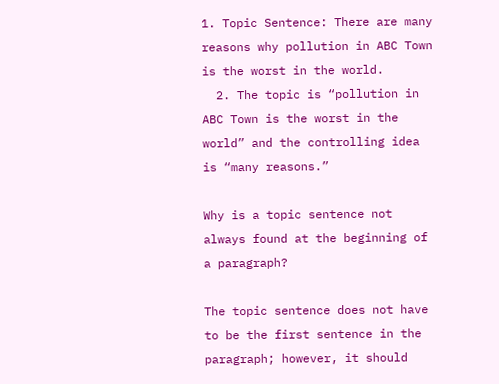1. Topic Sentence: There are many reasons why pollution in ABC Town is the worst in the world.
  2. The topic is “pollution in ABC Town is the worst in the world” and the controlling idea is “many reasons.”

Why is a topic sentence not always found at the beginning of a paragraph?

The topic sentence does not have to be the first sentence in the paragraph; however, it should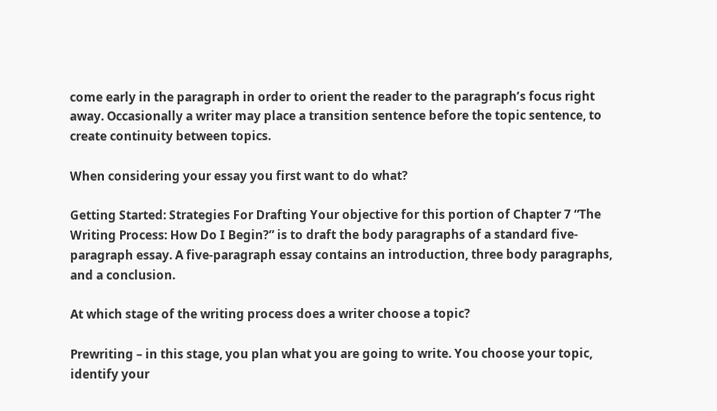come early in the paragraph in order to orient the reader to the paragraph’s focus right away. Occasionally a writer may place a transition sentence before the topic sentence, to create continuity between topics.

When considering your essay you first want to do what?

Getting Started: Strategies For Drafting Your objective for this portion of Chapter 7 “The Writing Process: How Do I Begin?” is to draft the body paragraphs of a standard five-paragraph essay. A five-paragraph essay contains an introduction, three body paragraphs, and a conclusion.

At which stage of the writing process does a writer choose a topic?

Prewriting – in this stage, you plan what you are going to write. You choose your topic, identify your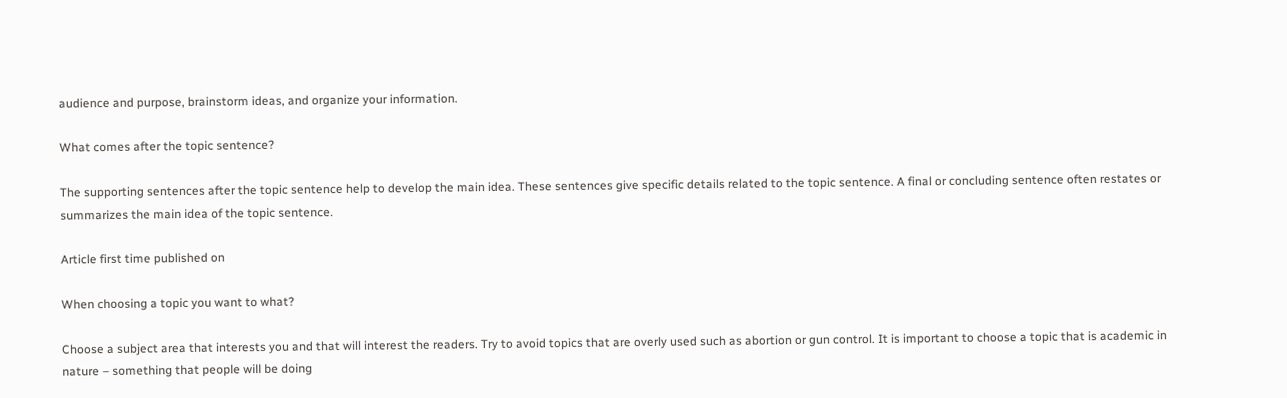audience and purpose, brainstorm ideas, and organize your information.

What comes after the topic sentence?

The supporting sentences after the topic sentence help to develop the main idea. These sentences give specific details related to the topic sentence. A final or concluding sentence often restates or summarizes the main idea of the topic sentence.

Article first time published on

When choosing a topic you want to what?

Choose a subject area that interests you and that will interest the readers. Try to avoid topics that are overly used such as abortion or gun control. It is important to choose a topic that is academic in nature – something that people will be doing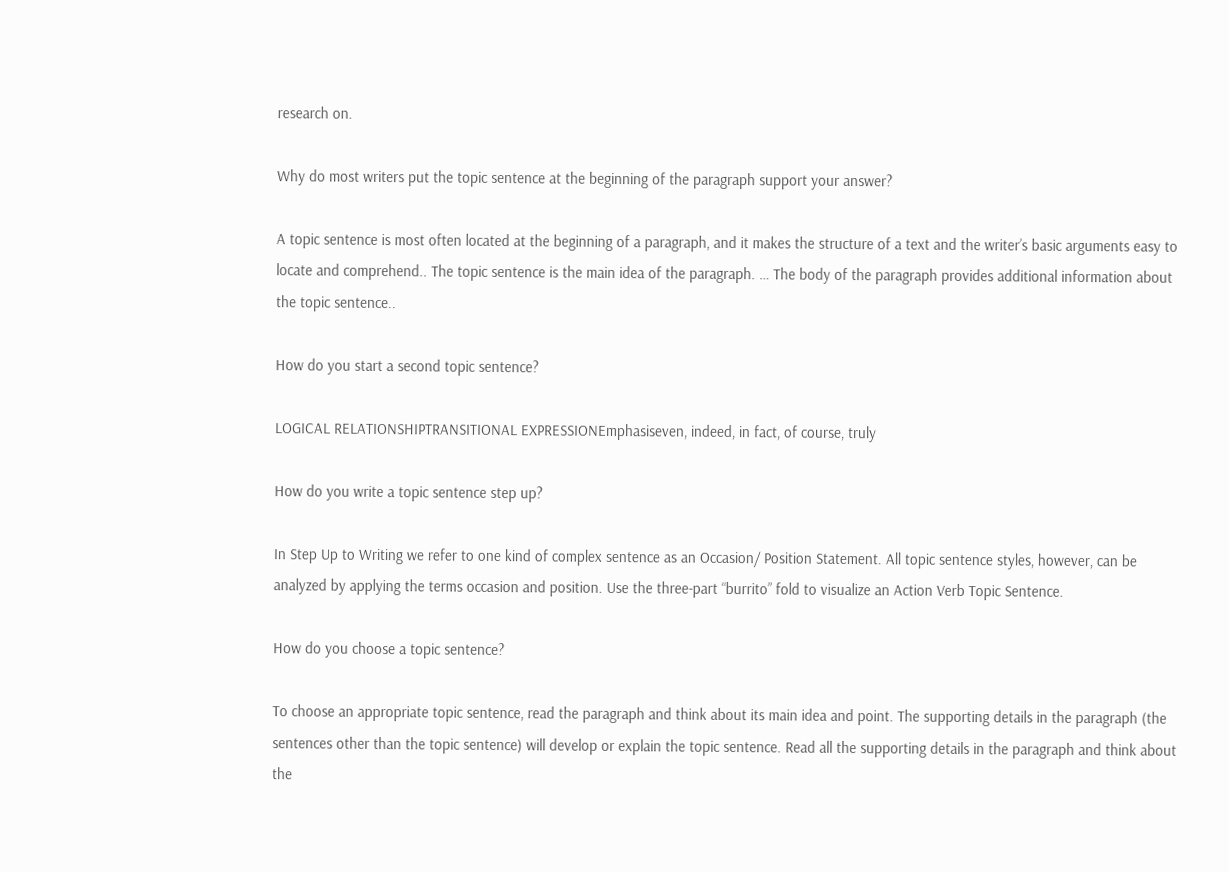research on.

Why do most writers put the topic sentence at the beginning of the paragraph support your answer?

A topic sentence is most often located at the beginning of a paragraph, and it makes the structure of a text and the writer’s basic arguments easy to locate and comprehend.. The topic sentence is the main idea of the paragraph. … The body of the paragraph provides additional information about the topic sentence..

How do you start a second topic sentence?

LOGICAL RELATIONSHIPTRANSITIONAL EXPRESSIONEmphasiseven, indeed, in fact, of course, truly

How do you write a topic sentence step up?

In Step Up to Writing we refer to one kind of complex sentence as an Occasion/ Position Statement. All topic sentence styles, however, can be analyzed by applying the terms occasion and position. Use the three-part “burrito” fold to visualize an Action Verb Topic Sentence.

How do you choose a topic sentence?

To choose an appropriate topic sentence, read the paragraph and think about its main idea and point. The supporting details in the paragraph (the sentences other than the topic sentence) will develop or explain the topic sentence. Read all the supporting details in the paragraph and think about the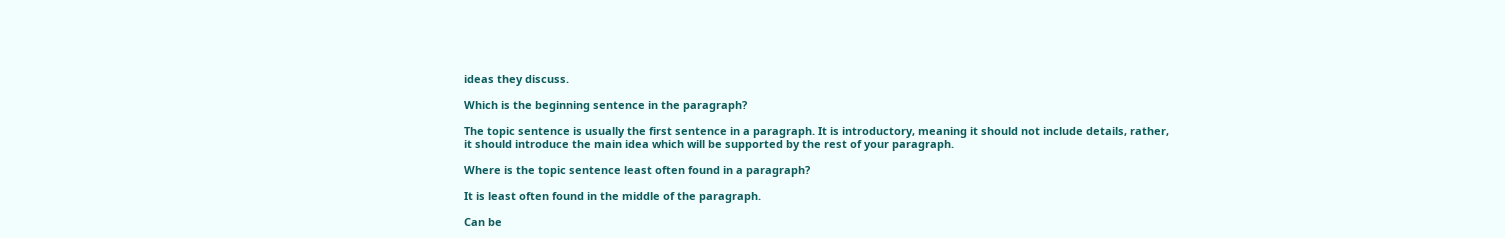ideas they discuss.

Which is the beginning sentence in the paragraph?

The topic sentence is usually the first sentence in a paragraph. It is introductory, meaning it should not include details, rather, it should introduce the main idea which will be supported by the rest of your paragraph.

Where is the topic sentence least often found in a paragraph?

It is least often found in the middle of the paragraph.

Can be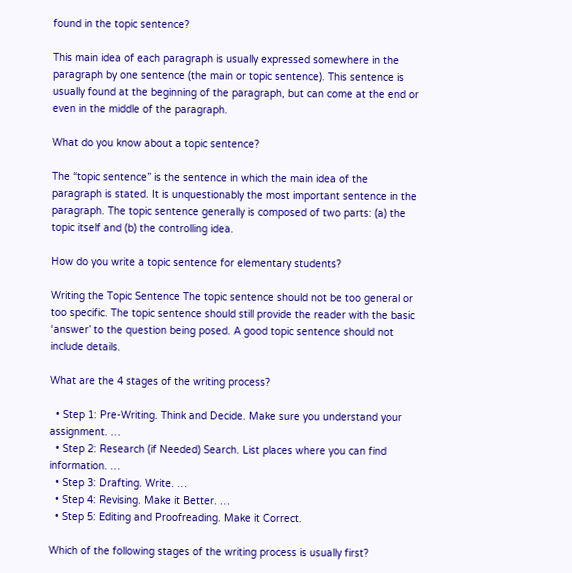found in the topic sentence?

This main idea of each paragraph is usually expressed somewhere in the paragraph by one sentence (the main or topic sentence). This sentence is usually found at the beginning of the paragraph, but can come at the end or even in the middle of the paragraph.

What do you know about a topic sentence?

The “topic sentence” is the sentence in which the main idea of the paragraph is stated. It is unquestionably the most important sentence in the paragraph. The topic sentence generally is composed of two parts: (a) the topic itself and (b) the controlling idea.

How do you write a topic sentence for elementary students?

Writing the Topic Sentence The topic sentence should not be too general or too specific. The topic sentence should still provide the reader with the basic ‘answer’ to the question being posed. A good topic sentence should not include details.

What are the 4 stages of the writing process?

  • Step 1: Pre-Writing. Think and Decide. Make sure you understand your assignment. …
  • Step 2: Research (if Needed) Search. List places where you can find information. …
  • Step 3: Drafting. Write. …
  • Step 4: Revising. Make it Better. …
  • Step 5: Editing and Proofreading. Make it Correct.

Which of the following stages of the writing process is usually first?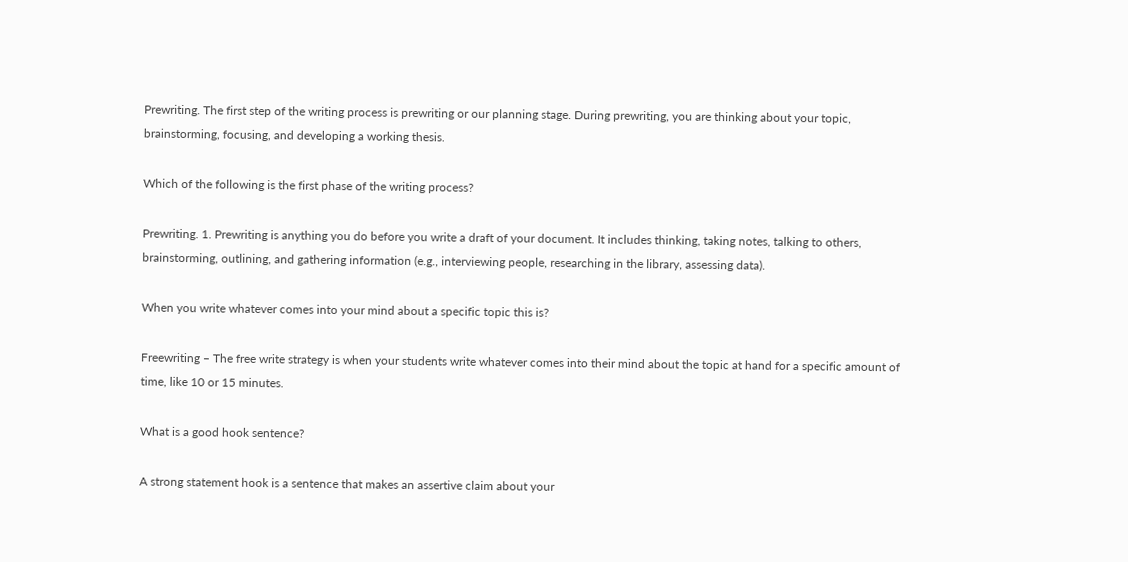Prewriting. The first step of the writing process is prewriting or our planning stage. During prewriting, you are thinking about your topic, brainstorming, focusing, and developing a working thesis.

Which of the following is the first phase of the writing process?

Prewriting. 1. Prewriting is anything you do before you write a draft of your document. It includes thinking, taking notes, talking to others, brainstorming, outlining, and gathering information (e.g., interviewing people, researching in the library, assessing data).

When you write whatever comes into your mind about a specific topic this is?

Freewriting – The free write strategy is when your students write whatever comes into their mind about the topic at hand for a specific amount of time, like 10 or 15 minutes.

What is a good hook sentence?

A strong statement hook is a sentence that makes an assertive claim about your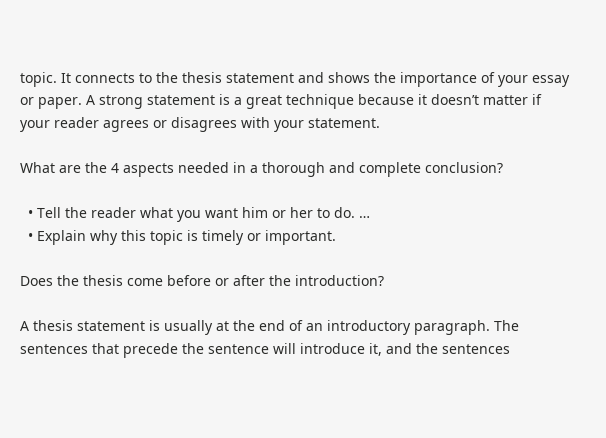topic. It connects to the thesis statement and shows the importance of your essay or paper. A strong statement is a great technique because it doesn’t matter if your reader agrees or disagrees with your statement.

What are the 4 aspects needed in a thorough and complete conclusion?

  • Tell the reader what you want him or her to do. …
  • Explain why this topic is timely or important.

Does the thesis come before or after the introduction?

A thesis statement is usually at the end of an introductory paragraph. The sentences that precede the sentence will introduce it, and the sentences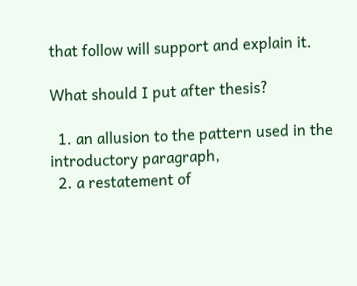that follow will support and explain it.

What should I put after thesis?

  1. an allusion to the pattern used in the introductory paragraph,
  2. a restatement of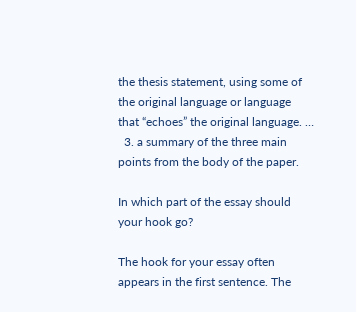the thesis statement, using some of the original language or language that “echoes” the original language. …
  3. a summary of the three main points from the body of the paper.

In which part of the essay should your hook go?

The hook for your essay often appears in the first sentence. The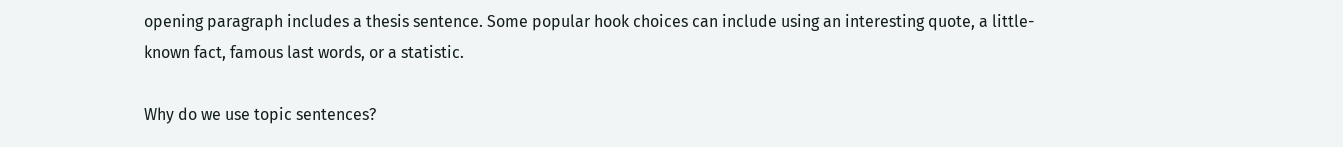opening paragraph includes a thesis sentence. Some popular hook choices can include using an interesting quote, a little-known fact, famous last words, or a statistic.

Why do we use topic sentences?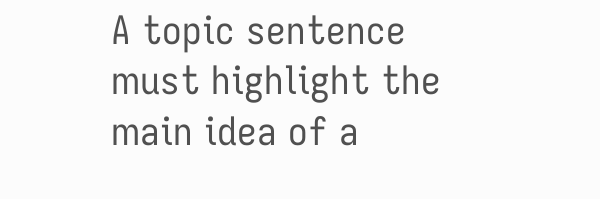A topic sentence must highlight the main idea of a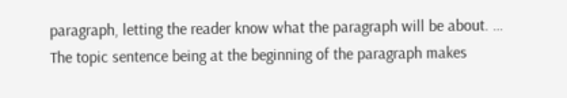paragraph, letting the reader know what the paragraph will be about. … The topic sentence being at the beginning of the paragraph makes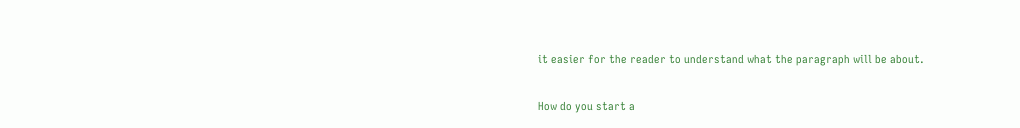it easier for the reader to understand what the paragraph will be about.

How do you start a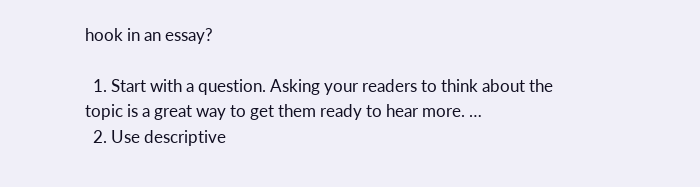hook in an essay?

  1. Start with a question. Asking your readers to think about the topic is a great way to get them ready to hear more. …
  2. Use descriptive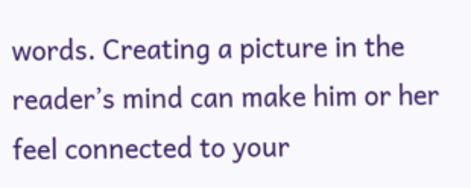words. Creating a picture in the reader’s mind can make him or her feel connected to your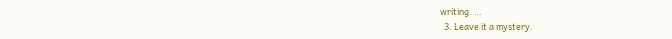writing. …
  3. Leave it a mystery.